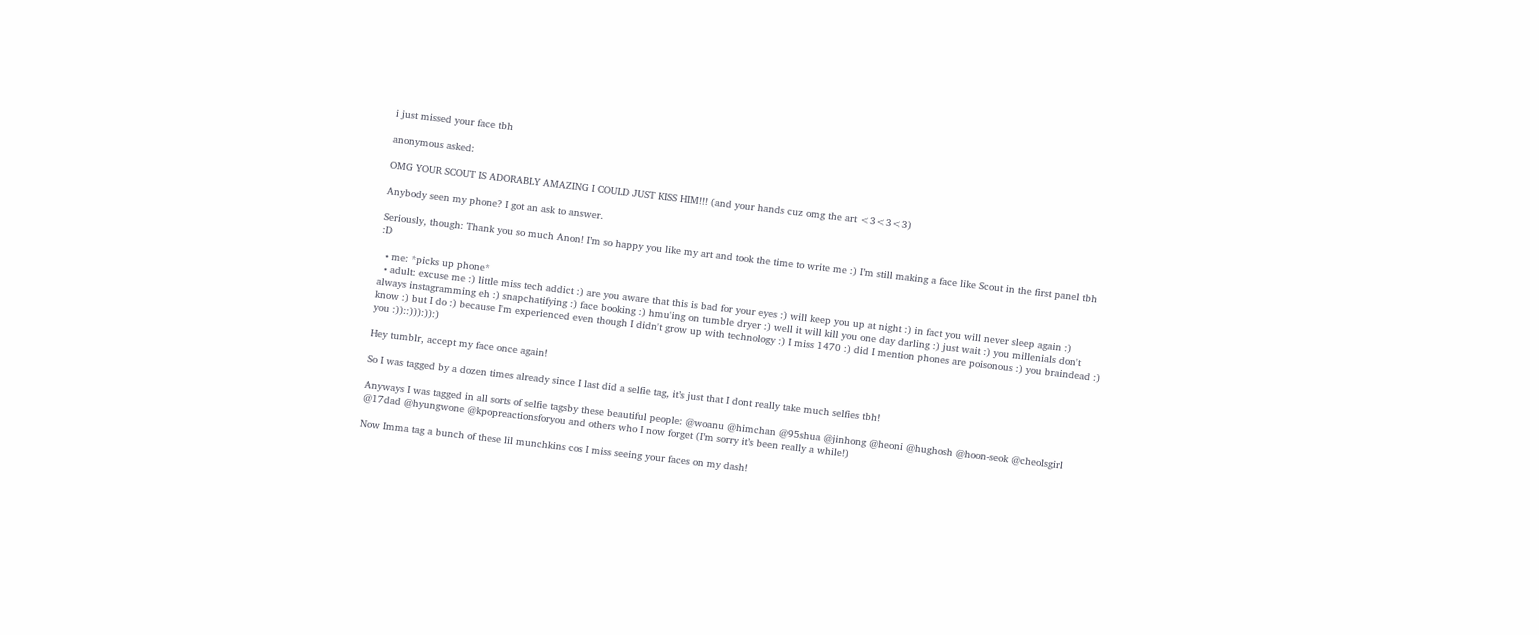i just missed your face tbh

anonymous asked:

OMG YOUR SCOUT IS ADORABLY AMAZING I COULD JUST KISS HIM!!! (and your hands cuz omg the art <3<3<3)

Anybody seen my phone? I got an ask to answer.

Seriously, though: Thank you so much Anon! I’m so happy you like my art and took the time to write me :) I’m still making a face like Scout in the first panel tbh :D

  • me: *picks up phone*
  • adult: excuse me :) little miss tech addict :) are you aware that this is bad for your eyes :) will keep you up at night :) in fact you will never sleep again :) always instagramming eh :) snapchatifying :) face booking :) hmu'ing on tumble dryer :) well it will kill you one day darling :) just wait :) you millenials don't know :) but I do :) because I'm experienced even though I didn't grow up with technology :) I miss 1470 :) did I mention phones are poisonous :) you braindead :) you :))::))):)):)

Hey tumblr, accept my face once again!

So I was tagged by a dozen times already since I last did a selfie tag, it’s just that I dont really take much selfies tbh!

Anyways I was tagged in all sorts of selfie tagsby these beautiful people: @woanu @himchan @95shua @jinhong @heoni @hughosh @hoon-seok @cheolsgirl
@17dad @hyungwone @kpopreactionsforyou and others who I now forget (I’m sorry it’s been really a while!)

Now Imma tag a bunch of these lil munchkins cos I miss seeing your faces on my dash!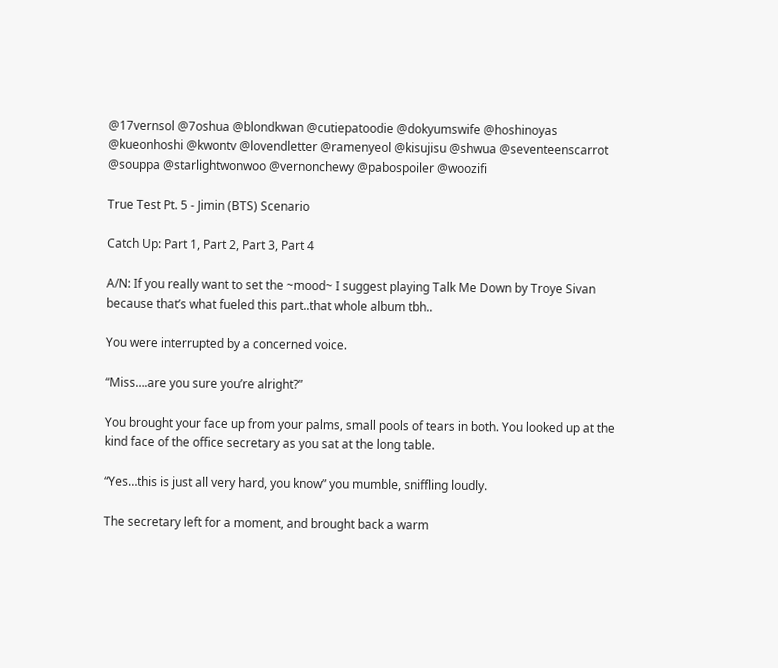@17vernsol @7oshua @blondkwan @cutiepatoodie @dokyumswife @hoshinoyas @kueonhoshi @kwontv @lovendletter @ramenyeol @kisujisu @shwua @seventeenscarrot @souppa @starlightwonwoo @vernonchewy @pabospoiler @woozifi

True Test Pt. 5 - Jimin (BTS) Scenario

Catch Up: Part 1, Part 2, Part 3, Part 4

A/N: If you really want to set the ~mood~ I suggest playing Talk Me Down by Troye Sivan because that’s what fueled this part..that whole album tbh..

You were interrupted by a concerned voice.

“Miss….are you sure you’re alright?”

You brought your face up from your palms, small pools of tears in both. You looked up at the kind face of the office secretary as you sat at the long table.

“Yes…this is just all very hard, you know” you mumble, sniffling loudly.

The secretary left for a moment, and brought back a warm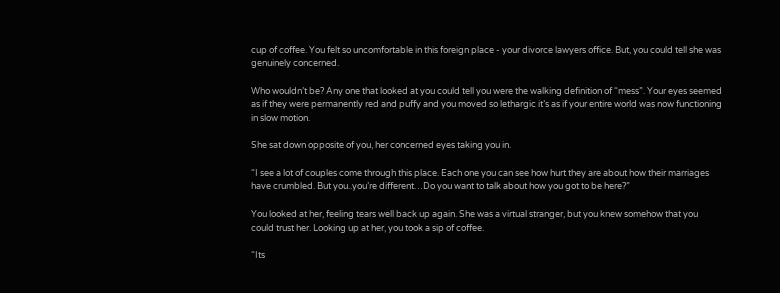cup of coffee. You felt so uncomfortable in this foreign place - your divorce lawyers office. But, you could tell she was genuinely concerned.

Who wouldn’t be? Any one that looked at you could tell you were the walking definition of “mess”. Your eyes seemed as if they were permanently red and puffy and you moved so lethargic it’s as if your entire world was now functioning in slow motion.

She sat down opposite of you, her concerned eyes taking you in.

“I see a lot of couples come through this place. Each one you can see how hurt they are about how their marriages have crumbled. But you..you’re different…Do you want to talk about how you got to be here?”

You looked at her, feeling tears well back up again. She was a virtual stranger, but you knew somehow that you could trust her. Looking up at her, you took a sip of coffee.

“Its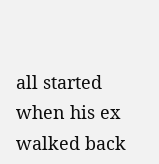all started when his ex walked back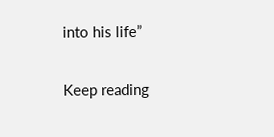into his life”

Keep reading